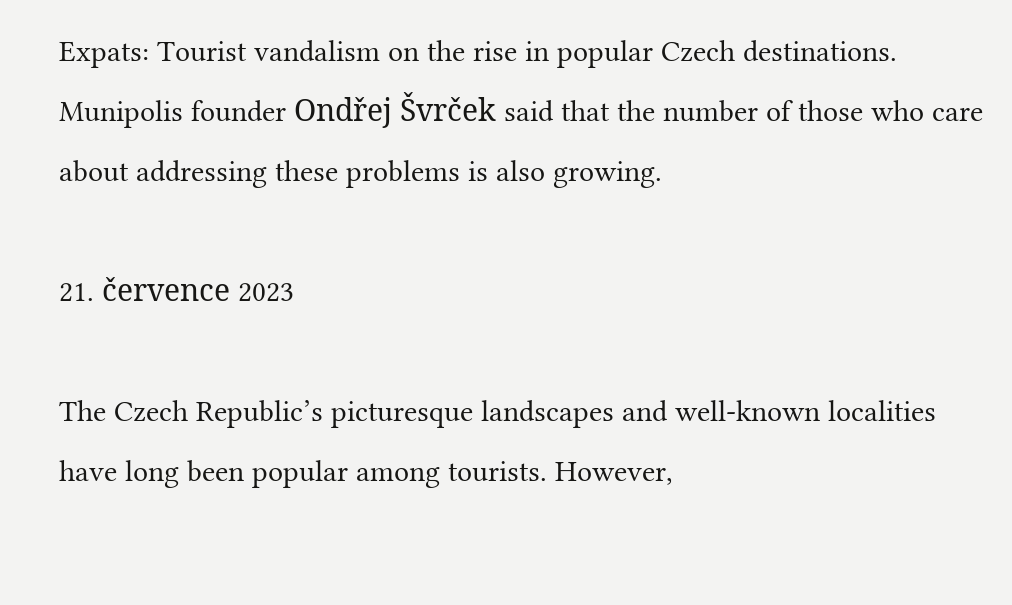Expats: Tourist vandalism on the rise in popular Czech destinations. Munipolis founder Ondřej Švrček said that the number of those who care about addressing these problems is also growing.

21. července 2023

The Czech Republic’s picturesque landscapes and well-known localities have long been popular among tourists. However,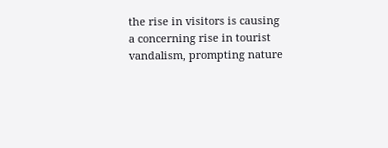the rise in visitors is causing a concerning rise in tourist vandalism, prompting nature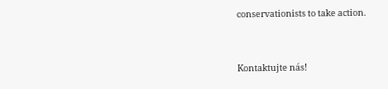conservationists to take action.


Kontaktujte nás!